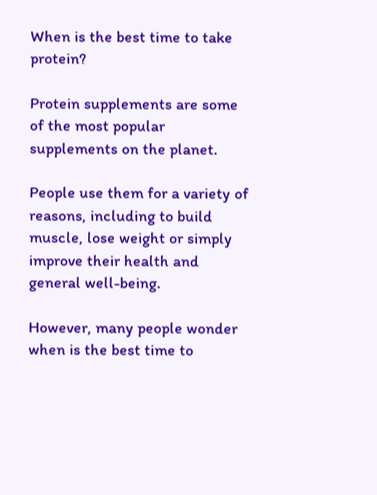When is the best time to take protein?

Protein supplements are some of the most popular supplements on the planet.

People use them for a variety of reasons, including to build muscle, lose weight or simply improve their health and general well-being.

However, many people wonder when is the best time to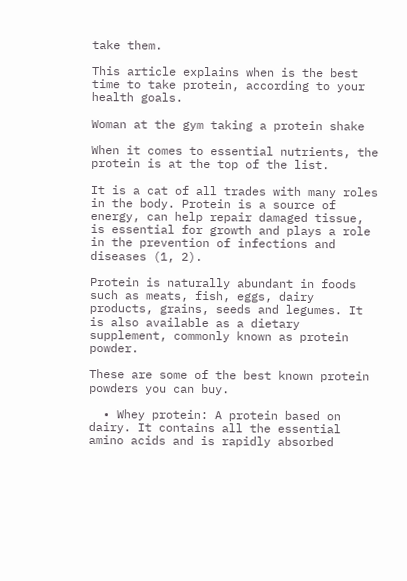take them.

This article explains when is the best time to take protein, according to your health goals.

Woman at the gym taking a protein shake

When it comes to essential nutrients, the protein is at the top of the list.

It is a cat of all trades with many roles in the body. Protein is a source of energy, can help repair damaged tissue, is essential for growth and plays a role in the prevention of infections and diseases (1, 2).

Protein is naturally abundant in foods such as meats, fish, eggs, dairy products, grains, seeds and legumes. It is also available as a dietary supplement, commonly known as protein powder.

These are some of the best known protein powders you can buy.

  • Whey protein: A protein based on dairy. It contains all the essential amino acids and is rapidly absorbed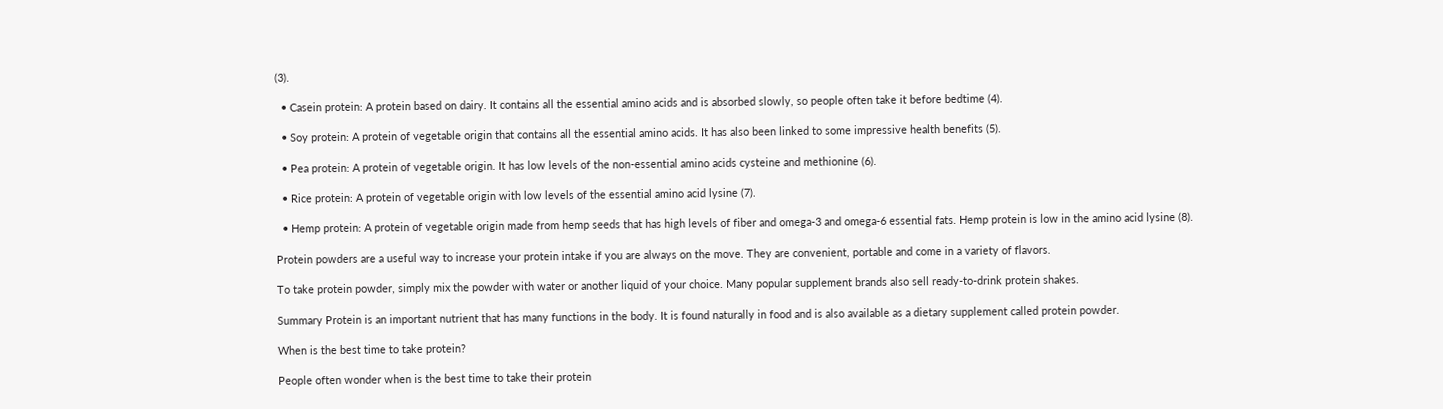(3).

  • Casein protein: A protein based on dairy. It contains all the essential amino acids and is absorbed slowly, so people often take it before bedtime (4).

  • Soy protein: A protein of vegetable origin that contains all the essential amino acids. It has also been linked to some impressive health benefits (5).

  • Pea protein: A protein of vegetable origin. It has low levels of the non-essential amino acids cysteine and methionine (6).

  • Rice protein: A protein of vegetable origin with low levels of the essential amino acid lysine (7).

  • Hemp protein: A protein of vegetable origin made from hemp seeds that has high levels of fiber and omega-3 and omega-6 essential fats. Hemp protein is low in the amino acid lysine (8).

Protein powders are a useful way to increase your protein intake if you are always on the move. They are convenient, portable and come in a variety of flavors.

To take protein powder, simply mix the powder with water or another liquid of your choice. Many popular supplement brands also sell ready-to-drink protein shakes.

Summary Protein is an important nutrient that has many functions in the body. It is found naturally in food and is also available as a dietary supplement called protein powder.

When is the best time to take protein?

People often wonder when is the best time to take their protein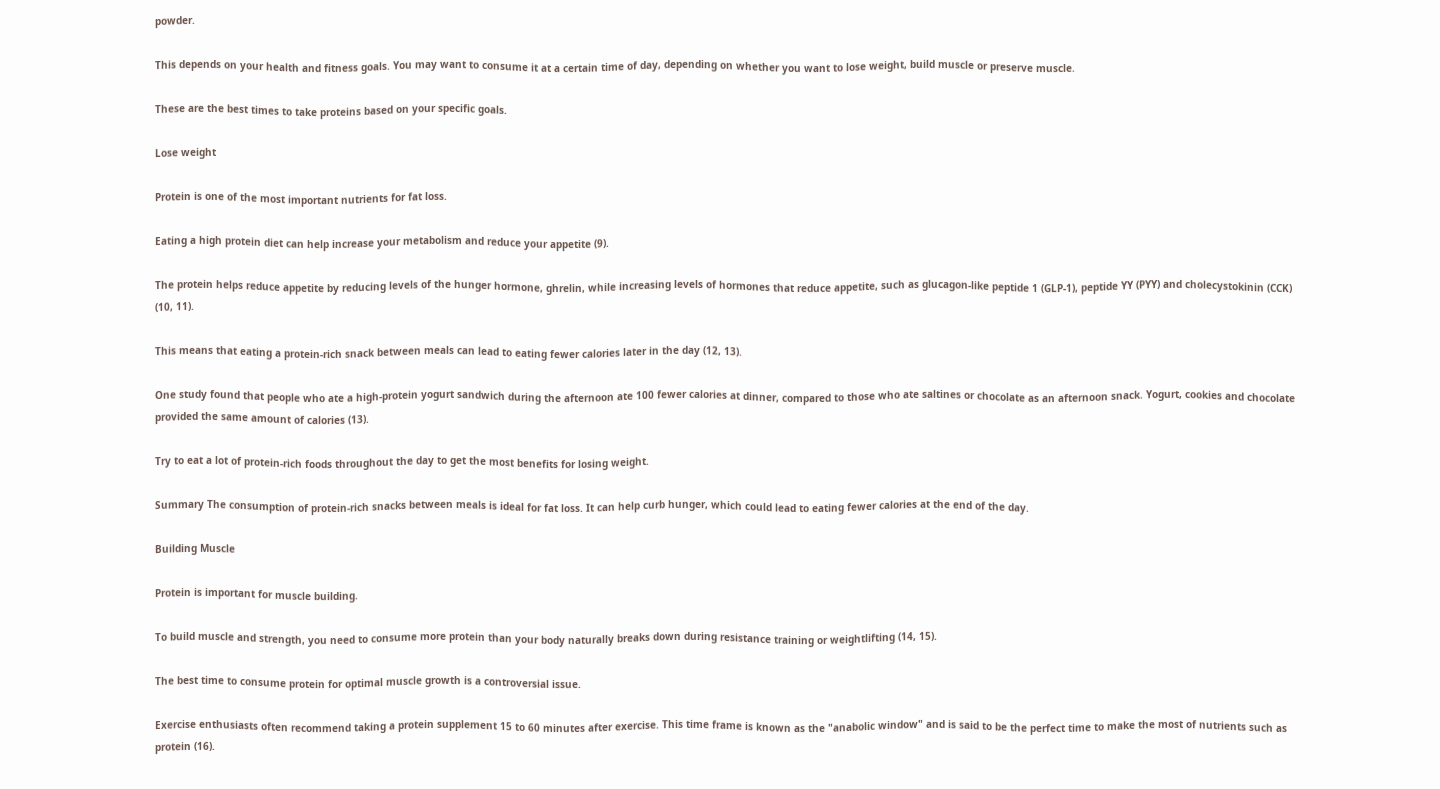powder.

This depends on your health and fitness goals. You may want to consume it at a certain time of day, depending on whether you want to lose weight, build muscle or preserve muscle.

These are the best times to take proteins based on your specific goals.

Lose weight

Protein is one of the most important nutrients for fat loss.

Eating a high protein diet can help increase your metabolism and reduce your appetite (9).

The protein helps reduce appetite by reducing levels of the hunger hormone, ghrelin, while increasing levels of hormones that reduce appetite, such as glucagon-like peptide 1 (GLP-1), peptide YY (PYY) and cholecystokinin (CCK) (10, 11).

This means that eating a protein-rich snack between meals can lead to eating fewer calories later in the day (12, 13).

One study found that people who ate a high-protein yogurt sandwich during the afternoon ate 100 fewer calories at dinner, compared to those who ate saltines or chocolate as an afternoon snack. Yogurt, cookies and chocolate provided the same amount of calories (13).

Try to eat a lot of protein-rich foods throughout the day to get the most benefits for losing weight.

Summary The consumption of protein-rich snacks between meals is ideal for fat loss. It can help curb hunger, which could lead to eating fewer calories at the end of the day.

Building Muscle

Protein is important for muscle building.

To build muscle and strength, you need to consume more protein than your body naturally breaks down during resistance training or weightlifting (14, 15).

The best time to consume protein for optimal muscle growth is a controversial issue.

Exercise enthusiasts often recommend taking a protein supplement 15 to 60 minutes after exercise. This time frame is known as the "anabolic window" and is said to be the perfect time to make the most of nutrients such as protein (16).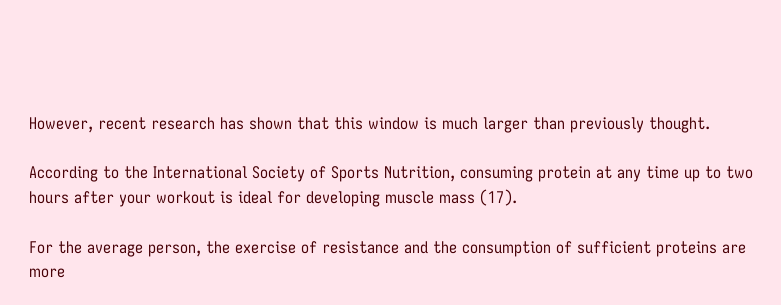However, recent research has shown that this window is much larger than previously thought.

According to the International Society of Sports Nutrition, consuming protein at any time up to two hours after your workout is ideal for developing muscle mass (17).

For the average person, the exercise of resistance and the consumption of sufficient proteins are more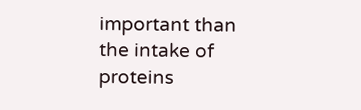important than the intake of proteins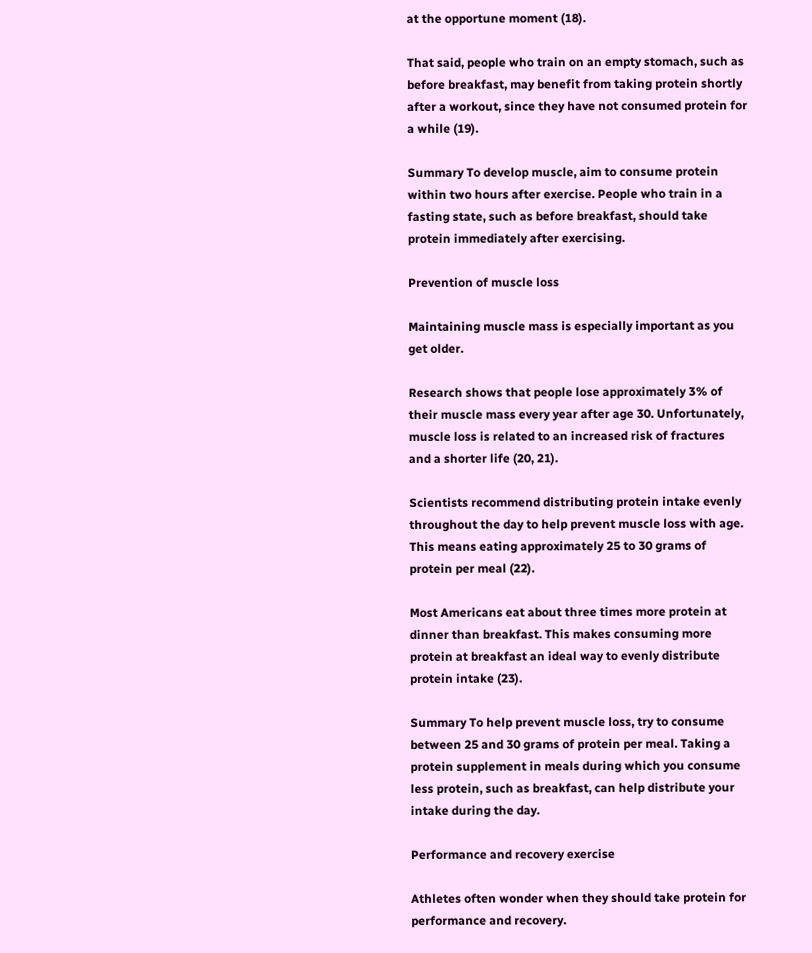at the opportune moment (18).

That said, people who train on an empty stomach, such as before breakfast, may benefit from taking protein shortly after a workout, since they have not consumed protein for a while (19).

Summary To develop muscle, aim to consume protein within two hours after exercise. People who train in a fasting state, such as before breakfast, should take protein immediately after exercising.

Prevention of muscle loss

Maintaining muscle mass is especially important as you get older.

Research shows that people lose approximately 3% of their muscle mass every year after age 30. Unfortunately, muscle loss is related to an increased risk of fractures and a shorter life (20, 21).

Scientists recommend distributing protein intake evenly throughout the day to help prevent muscle loss with age. This means eating approximately 25 to 30 grams of protein per meal (22).

Most Americans eat about three times more protein at dinner than breakfast. This makes consuming more protein at breakfast an ideal way to evenly distribute protein intake (23).

Summary To help prevent muscle loss, try to consume between 25 and 30 grams of protein per meal. Taking a protein supplement in meals during which you consume less protein, such as breakfast, can help distribute your intake during the day.

Performance and recovery exercise

Athletes often wonder when they should take protein for performance and recovery.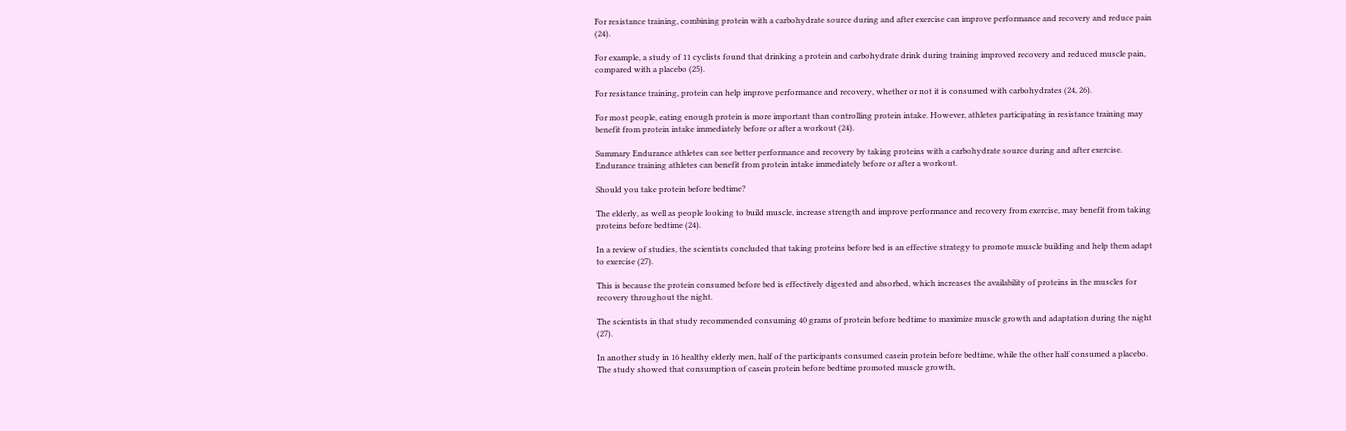For resistance training, combining protein with a carbohydrate source during and after exercise can improve performance and recovery and reduce pain (24).

For example, a study of 11 cyclists found that drinking a protein and carbohydrate drink during training improved recovery and reduced muscle pain, compared with a placebo (25).

For resistance training, protein can help improve performance and recovery, whether or not it is consumed with carbohydrates (24, 26).

For most people, eating enough protein is more important than controlling protein intake. However, athletes participating in resistance training may benefit from protein intake immediately before or after a workout (24).

Summary Endurance athletes can see better performance and recovery by taking proteins with a carbohydrate source during and after exercise. Endurance training athletes can benefit from protein intake immediately before or after a workout.

Should you take protein before bedtime?

The elderly, as well as people looking to build muscle, increase strength and improve performance and recovery from exercise, may benefit from taking proteins before bedtime (24).

In a review of studies, the scientists concluded that taking proteins before bed is an effective strategy to promote muscle building and help them adapt to exercise (27).

This is because the protein consumed before bed is effectively digested and absorbed, which increases the availability of proteins in the muscles for recovery throughout the night.

The scientists in that study recommended consuming 40 grams of protein before bedtime to maximize muscle growth and adaptation during the night (27).

In another study in 16 healthy elderly men, half of the participants consumed casein protein before bedtime, while the other half consumed a placebo. The study showed that consumption of casein protein before bedtime promoted muscle growth,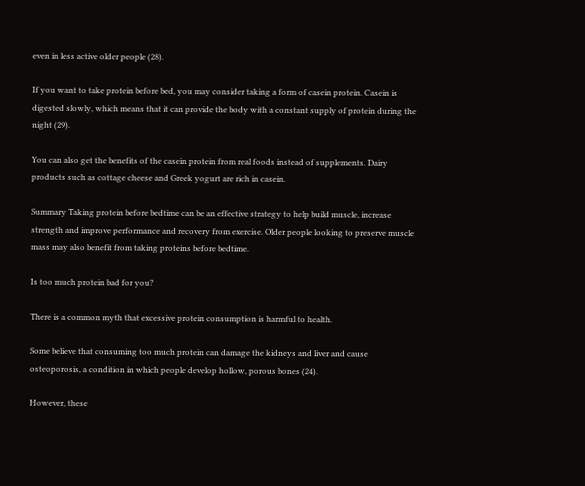even in less active older people (28).

If you want to take protein before bed, you may consider taking a form of casein protein. Casein is digested slowly, which means that it can provide the body with a constant supply of protein during the night (29).

You can also get the benefits of the casein protein from real foods instead of supplements. Dairy products such as cottage cheese and Greek yogurt are rich in casein.

Summary Taking protein before bedtime can be an effective strategy to help build muscle, increase strength and improve performance and recovery from exercise. Older people looking to preserve muscle mass may also benefit from taking proteins before bedtime.

Is too much protein bad for you?

There is a common myth that excessive protein consumption is harmful to health.

Some believe that consuming too much protein can damage the kidneys and liver and cause osteoporosis, a condition in which people develop hollow, porous bones (24).

However, these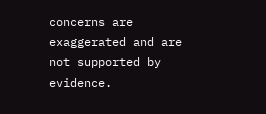concerns are exaggerated and are not supported by evidence.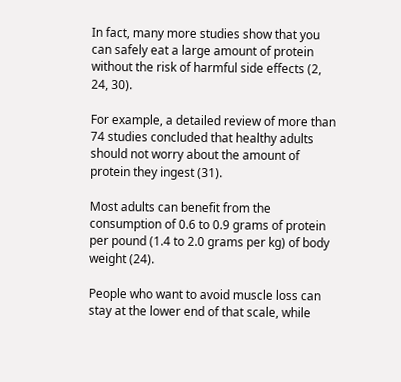In fact, many more studies show that you can safely eat a large amount of protein without the risk of harmful side effects (2, 24, 30).

For example, a detailed review of more than 74 studies concluded that healthy adults should not worry about the amount of protein they ingest (31).

Most adults can benefit from the consumption of 0.6 to 0.9 grams of protein per pound (1.4 to 2.0 grams per kg) of body weight (24).

People who want to avoid muscle loss can stay at the lower end of that scale, while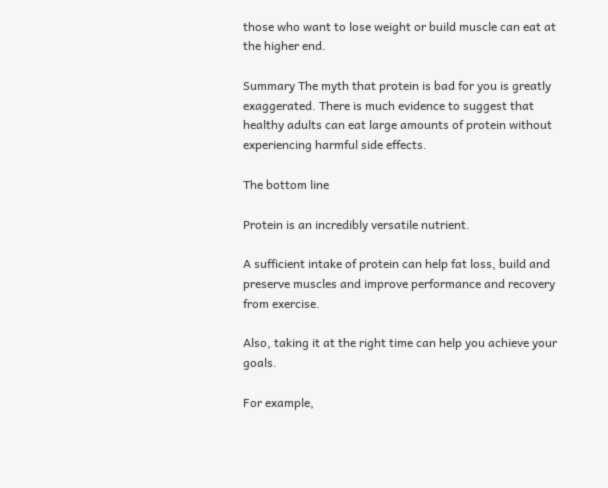those who want to lose weight or build muscle can eat at the higher end.

Summary The myth that protein is bad for you is greatly exaggerated. There is much evidence to suggest that healthy adults can eat large amounts of protein without experiencing harmful side effects.

The bottom line

Protein is an incredibly versatile nutrient.

A sufficient intake of protein can help fat loss, build and preserve muscles and improve performance and recovery from exercise.

Also, taking it at the right time can help you achieve your goals.

For example,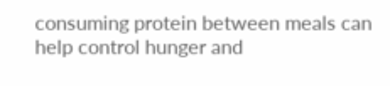consuming protein between meals can help control hunger and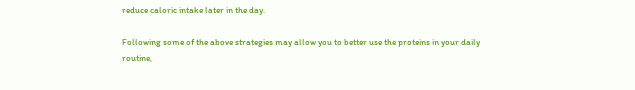reduce caloric intake later in the day.

Following some of the above strategies may allow you to better use the proteins in your daily routine,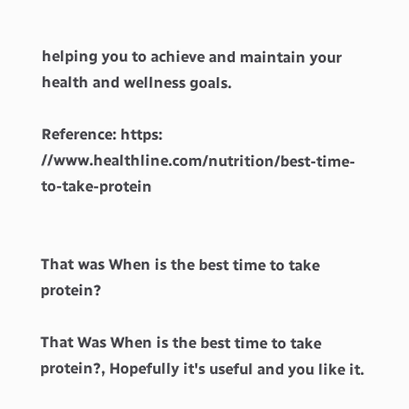helping you to achieve and maintain your health and wellness goals.

Reference: https: //www.healthline.com/nutrition/best-time-to-take-protein


That was When is the best time to take protein?

That Was When is the best time to take protein?, Hopefully it's useful and you like it.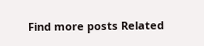Find more posts Related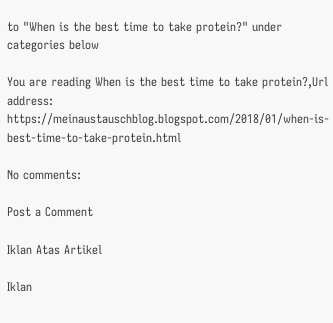to "When is the best time to take protein?" under categories below

You are reading When is the best time to take protein?,Url address: https://meinaustauschblog.blogspot.com/2018/01/when-is-best-time-to-take-protein.html

No comments:

Post a Comment

Iklan Atas Artikel

Iklan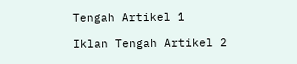Tengah Artikel 1

Iklan Tengah Artikel 2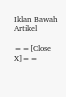Iklan Bawah Artikel

==[Close X]==